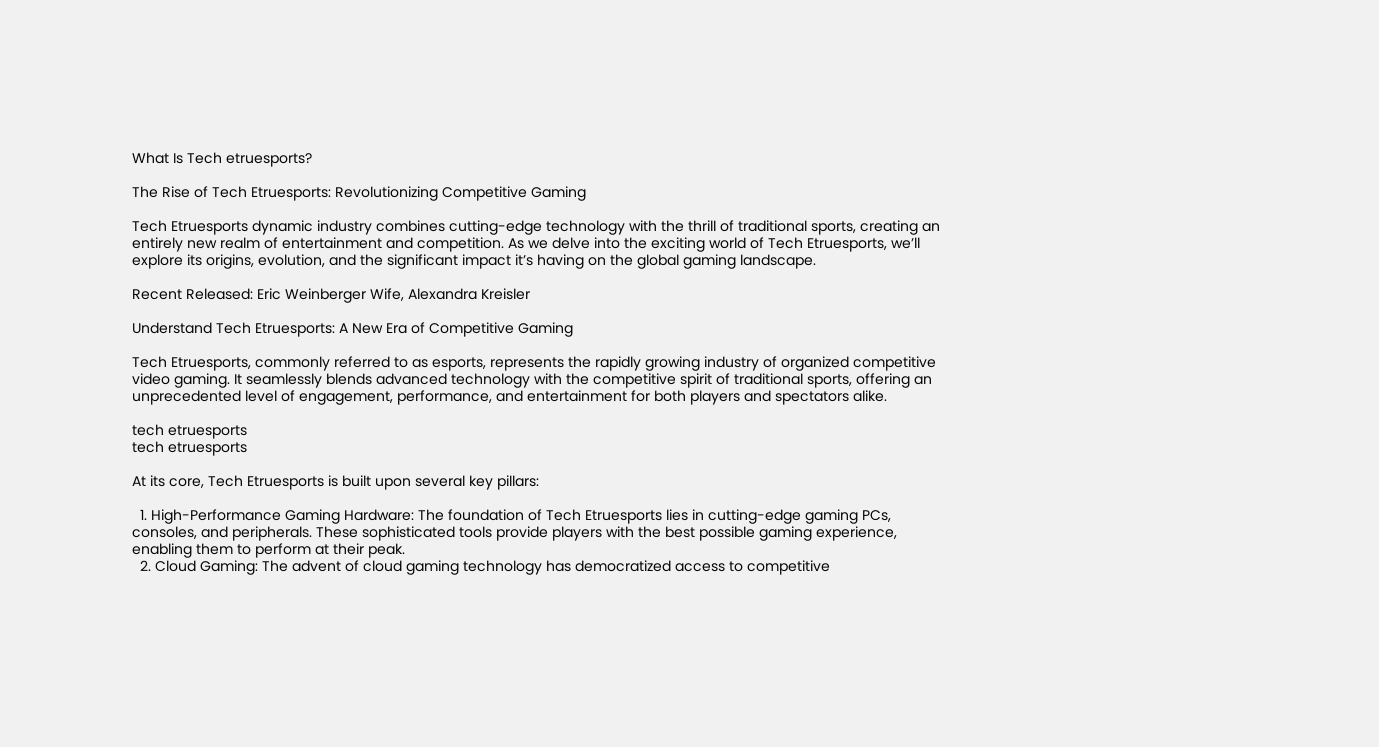What Is Tech etruesports?

The Rise of Tech Etruesports: Revolutionizing Competitive Gaming

Tech Etruesports dynamic industry combines cutting-edge technology with the thrill of traditional sports, creating an entirely new realm of entertainment and competition. As we delve into the exciting world of Tech Etruesports, we’ll explore its origins, evolution, and the significant impact it’s having on the global gaming landscape.

Recent Released: Eric Weinberger Wife, Alexandra Kreisler

Understand Tech Etruesports: A New Era of Competitive Gaming

Tech Etruesports, commonly referred to as esports, represents the rapidly growing industry of organized competitive video gaming. It seamlessly blends advanced technology with the competitive spirit of traditional sports, offering an unprecedented level of engagement, performance, and entertainment for both players and spectators alike.

tech etruesports
tech etruesports

At its core, Tech Etruesports is built upon several key pillars:

  1. High-Performance Gaming Hardware: The foundation of Tech Etruesports lies in cutting-edge gaming PCs, consoles, and peripherals. These sophisticated tools provide players with the best possible gaming experience, enabling them to perform at their peak.
  2. Cloud Gaming: The advent of cloud gaming technology has democratized access to competitive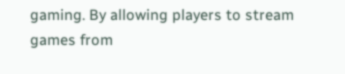gaming. By allowing players to stream games from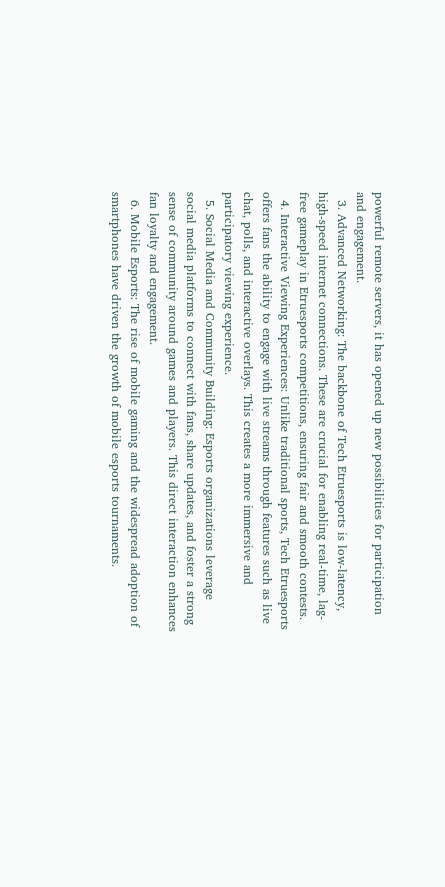powerful remote servers, it has opened up new possibilities for participation and engagement.
  3. Advanced Networking: The backbone of Tech Etruesports is low-latency, high-speed internet connections. These are crucial for enabling real-time, lag-free gameplay in Etruesports competitions, ensuring fair and smooth contests.
  4. Interactive Viewing Experiences: Unlike traditional sports, Tech Etruesports offers fans the ability to engage with live streams through features such as live chat, polls, and interactive overlays. This creates a more immersive and participatory viewing experience.
  5. Social Media and Community Building: Esports organizations leverage social media platforms to connect with fans, share updates, and foster a strong sense of community around games and players. This direct interaction enhances fan loyalty and engagement.
  6. Mobile Esports: The rise of mobile gaming and the widespread adoption of smartphones have driven the growth of mobile esports tournaments.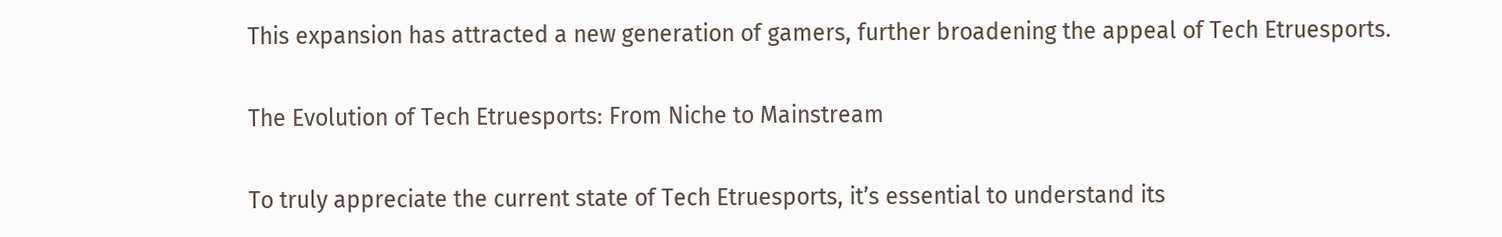This expansion has attracted a new generation of gamers, further broadening the appeal of Tech Etruesports.

The Evolution of Tech Etruesports: From Niche to Mainstream

To truly appreciate the current state of Tech Etruesports, it’s essential to understand its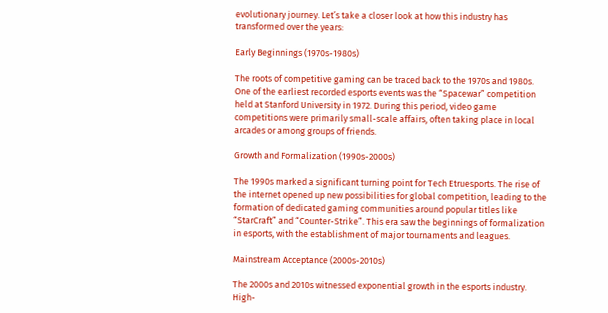evolutionary journey. Let’s take a closer look at how this industry has transformed over the years:

Early Beginnings (1970s-1980s)

The roots of competitive gaming can be traced back to the 1970s and 1980s. One of the earliest recorded esports events was the “Spacewar” competition held at Stanford University in 1972. During this period, video game competitions were primarily small-scale affairs, often taking place in local arcades or among groups of friends.

Growth and Formalization (1990s-2000s)

The 1990s marked a significant turning point for Tech Etruesports. The rise of the internet opened up new possibilities for global competition, leading to the formation of dedicated gaming communities around popular titles like “StarCraft” and “Counter-Strike”. This era saw the beginnings of formalization in esports, with the establishment of major tournaments and leagues.

Mainstream Acceptance (2000s-2010s)

The 2000s and 2010s witnessed exponential growth in the esports industry. High-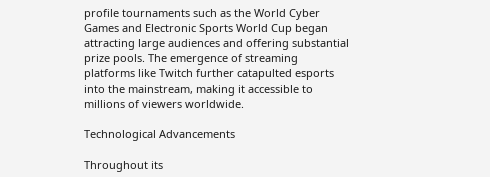profile tournaments such as the World Cyber Games and Electronic Sports World Cup began attracting large audiences and offering substantial prize pools. The emergence of streaming platforms like Twitch further catapulted esports into the mainstream, making it accessible to millions of viewers worldwide.

Technological Advancements

Throughout its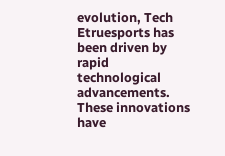evolution, Tech Etruesports has been driven by rapid technological advancements. These innovations have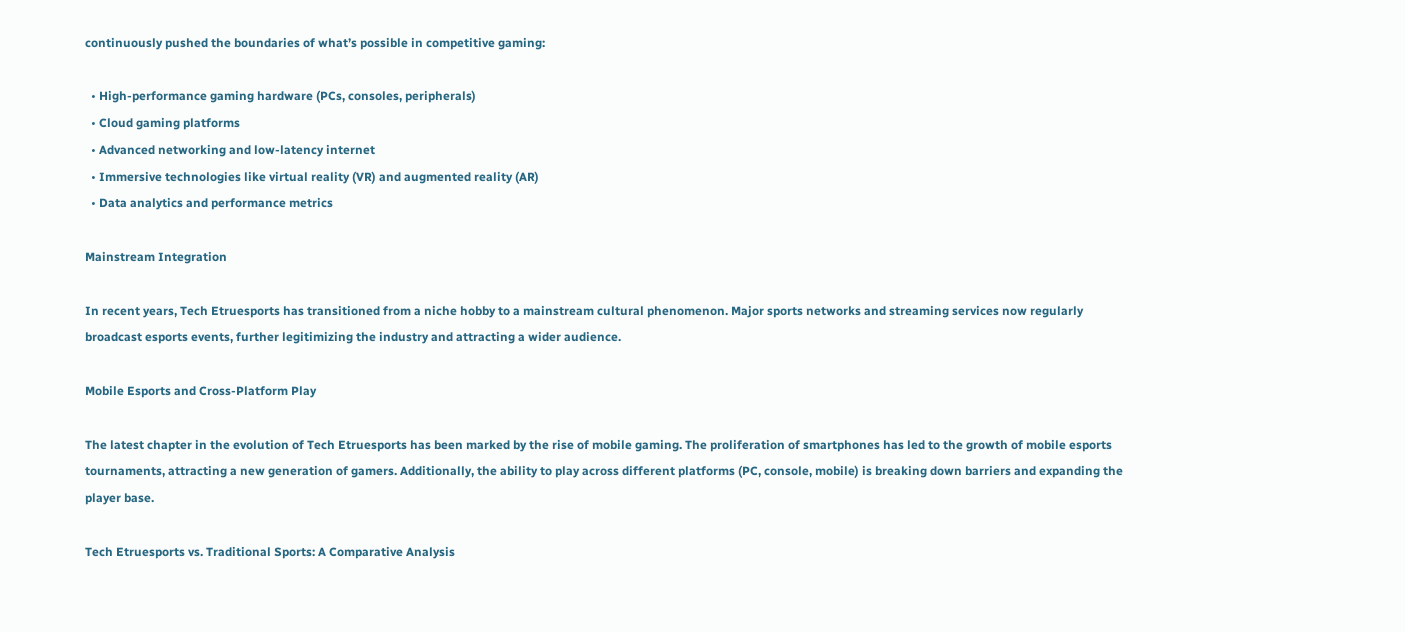continuously pushed the boundaries of what’s possible in competitive gaming:

  • High-performance gaming hardware (PCs, consoles, peripherals)
  • Cloud gaming platforms
  • Advanced networking and low-latency internet
  • Immersive technologies like virtual reality (VR) and augmented reality (AR)
  • Data analytics and performance metrics

Mainstream Integration

In recent years, Tech Etruesports has transitioned from a niche hobby to a mainstream cultural phenomenon. Major sports networks and streaming services now regularly broadcast esports events, further legitimizing the industry and attracting a wider audience.

Mobile Esports and Cross-Platform Play

The latest chapter in the evolution of Tech Etruesports has been marked by the rise of mobile gaming. The proliferation of smartphones has led to the growth of mobile esports tournaments, attracting a new generation of gamers. Additionally, the ability to play across different platforms (PC, console, mobile) is breaking down barriers and expanding the player base.

Tech Etruesports vs. Traditional Sports: A Comparative Analysis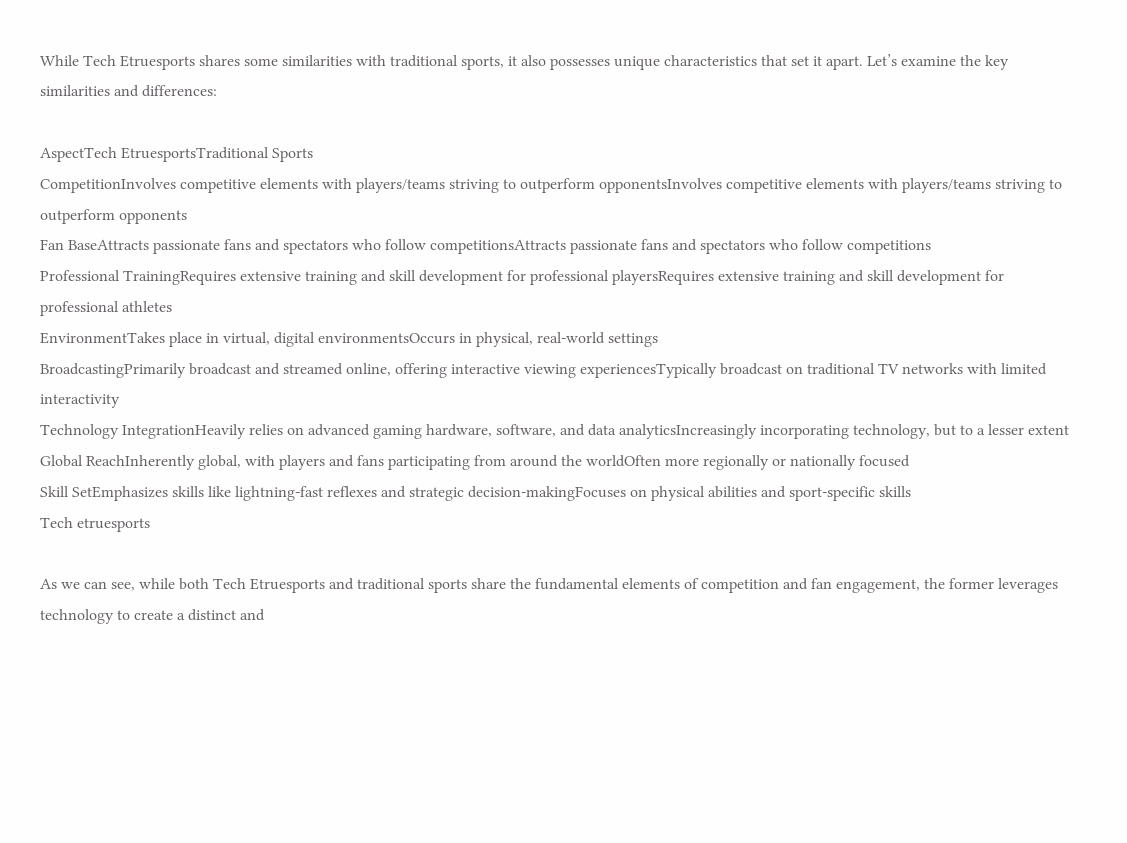While Tech Etruesports shares some similarities with traditional sports, it also possesses unique characteristics that set it apart. Let’s examine the key similarities and differences:

AspectTech EtruesportsTraditional Sports
CompetitionInvolves competitive elements with players/teams striving to outperform opponentsInvolves competitive elements with players/teams striving to outperform opponents
Fan BaseAttracts passionate fans and spectators who follow competitionsAttracts passionate fans and spectators who follow competitions
Professional TrainingRequires extensive training and skill development for professional playersRequires extensive training and skill development for professional athletes
EnvironmentTakes place in virtual, digital environmentsOccurs in physical, real-world settings
BroadcastingPrimarily broadcast and streamed online, offering interactive viewing experiencesTypically broadcast on traditional TV networks with limited interactivity
Technology IntegrationHeavily relies on advanced gaming hardware, software, and data analyticsIncreasingly incorporating technology, but to a lesser extent
Global ReachInherently global, with players and fans participating from around the worldOften more regionally or nationally focused
Skill SetEmphasizes skills like lightning-fast reflexes and strategic decision-makingFocuses on physical abilities and sport-specific skills
Tech etruesports

As we can see, while both Tech Etruesports and traditional sports share the fundamental elements of competition and fan engagement, the former leverages technology to create a distinct and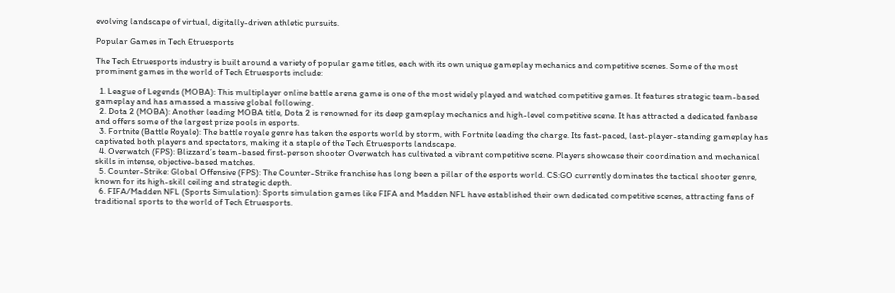evolving landscape of virtual, digitally-driven athletic pursuits.

Popular Games in Tech Etruesports

The Tech Etruesports industry is built around a variety of popular game titles, each with its own unique gameplay mechanics and competitive scenes. Some of the most prominent games in the world of Tech Etruesports include:

  1. League of Legends (MOBA): This multiplayer online battle arena game is one of the most widely played and watched competitive games. It features strategic team-based gameplay and has amassed a massive global following.
  2. Dota 2 (MOBA): Another leading MOBA title, Dota 2 is renowned for its deep gameplay mechanics and high-level competitive scene. It has attracted a dedicated fanbase and offers some of the largest prize pools in esports.
  3. Fortnite (Battle Royale): The battle royale genre has taken the esports world by storm, with Fortnite leading the charge. Its fast-paced, last-player-standing gameplay has captivated both players and spectators, making it a staple of the Tech Etruesports landscape.
  4. Overwatch (FPS): Blizzard’s team-based first-person shooter Overwatch has cultivated a vibrant competitive scene. Players showcase their coordination and mechanical skills in intense, objective-based matches.
  5. Counter-Strike: Global Offensive (FPS): The Counter-Strike franchise has long been a pillar of the esports world. CS:GO currently dominates the tactical shooter genre, known for its high-skill ceiling and strategic depth.
  6. FIFA/Madden NFL (Sports Simulation): Sports simulation games like FIFA and Madden NFL have established their own dedicated competitive scenes, attracting fans of traditional sports to the world of Tech Etruesports.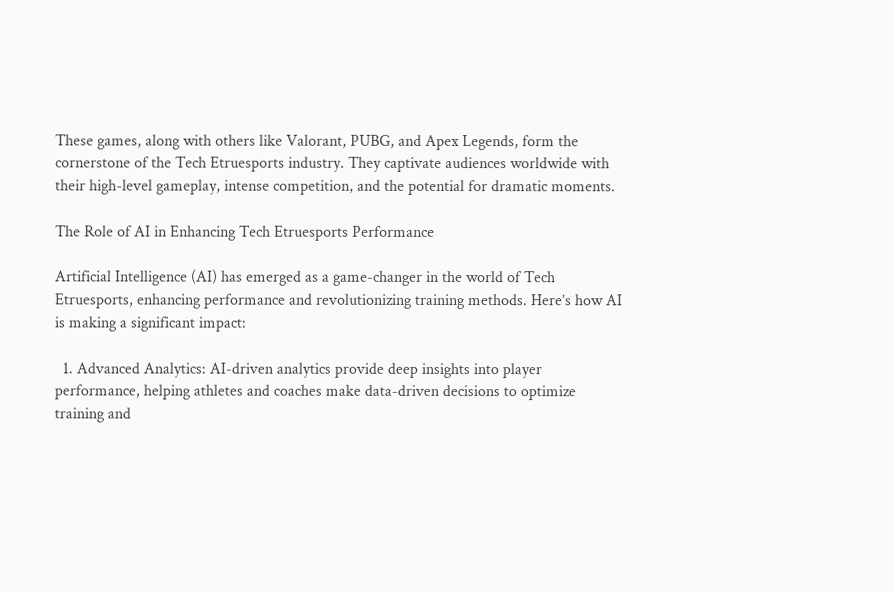These games, along with others like Valorant, PUBG, and Apex Legends, form the cornerstone of the Tech Etruesports industry. They captivate audiences worldwide with their high-level gameplay, intense competition, and the potential for dramatic moments.

The Role of AI in Enhancing Tech Etruesports Performance

Artificial Intelligence (AI) has emerged as a game-changer in the world of Tech Etruesports, enhancing performance and revolutionizing training methods. Here’s how AI is making a significant impact:

  1. Advanced Analytics: AI-driven analytics provide deep insights into player performance, helping athletes and coaches make data-driven decisions to optimize training and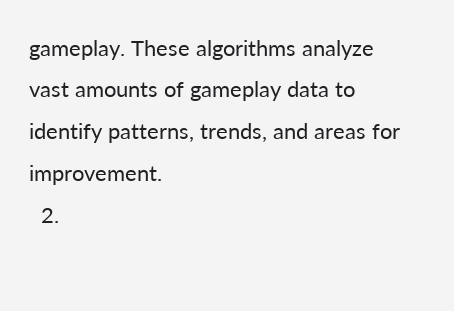gameplay. These algorithms analyze vast amounts of gameplay data to identify patterns, trends, and areas for improvement.
  2.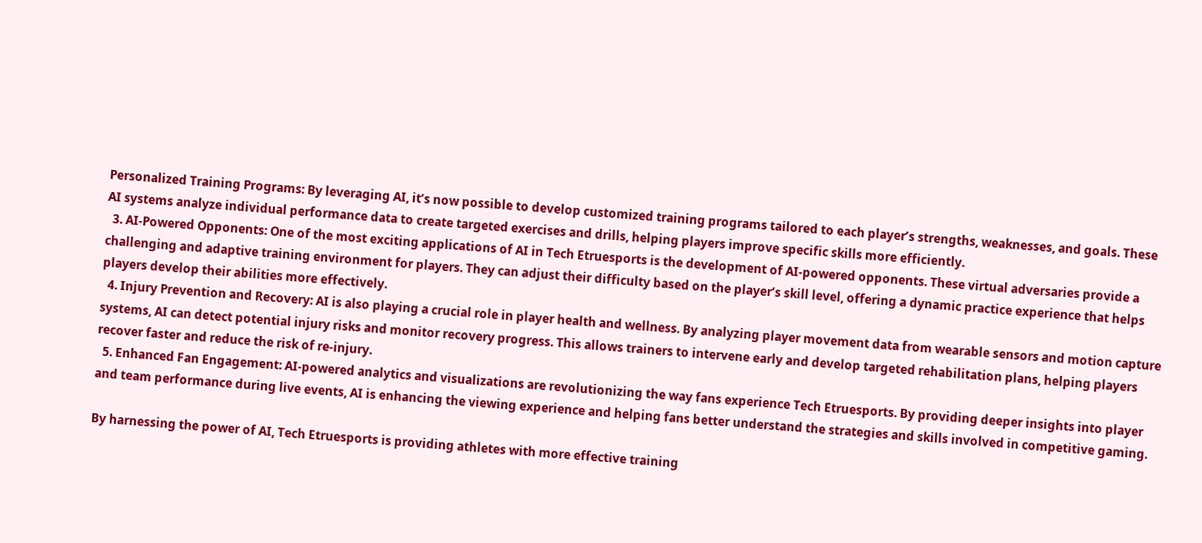Personalized Training Programs: By leveraging AI, it’s now possible to develop customized training programs tailored to each player’s strengths, weaknesses, and goals. These AI systems analyze individual performance data to create targeted exercises and drills, helping players improve specific skills more efficiently.
  3. AI-Powered Opponents: One of the most exciting applications of AI in Tech Etruesports is the development of AI-powered opponents. These virtual adversaries provide a challenging and adaptive training environment for players. They can adjust their difficulty based on the player’s skill level, offering a dynamic practice experience that helps players develop their abilities more effectively.
  4. Injury Prevention and Recovery: AI is also playing a crucial role in player health and wellness. By analyzing player movement data from wearable sensors and motion capture systems, AI can detect potential injury risks and monitor recovery progress. This allows trainers to intervene early and develop targeted rehabilitation plans, helping players recover faster and reduce the risk of re-injury.
  5. Enhanced Fan Engagement: AI-powered analytics and visualizations are revolutionizing the way fans experience Tech Etruesports. By providing deeper insights into player and team performance during live events, AI is enhancing the viewing experience and helping fans better understand the strategies and skills involved in competitive gaming.

By harnessing the power of AI, Tech Etruesports is providing athletes with more effective training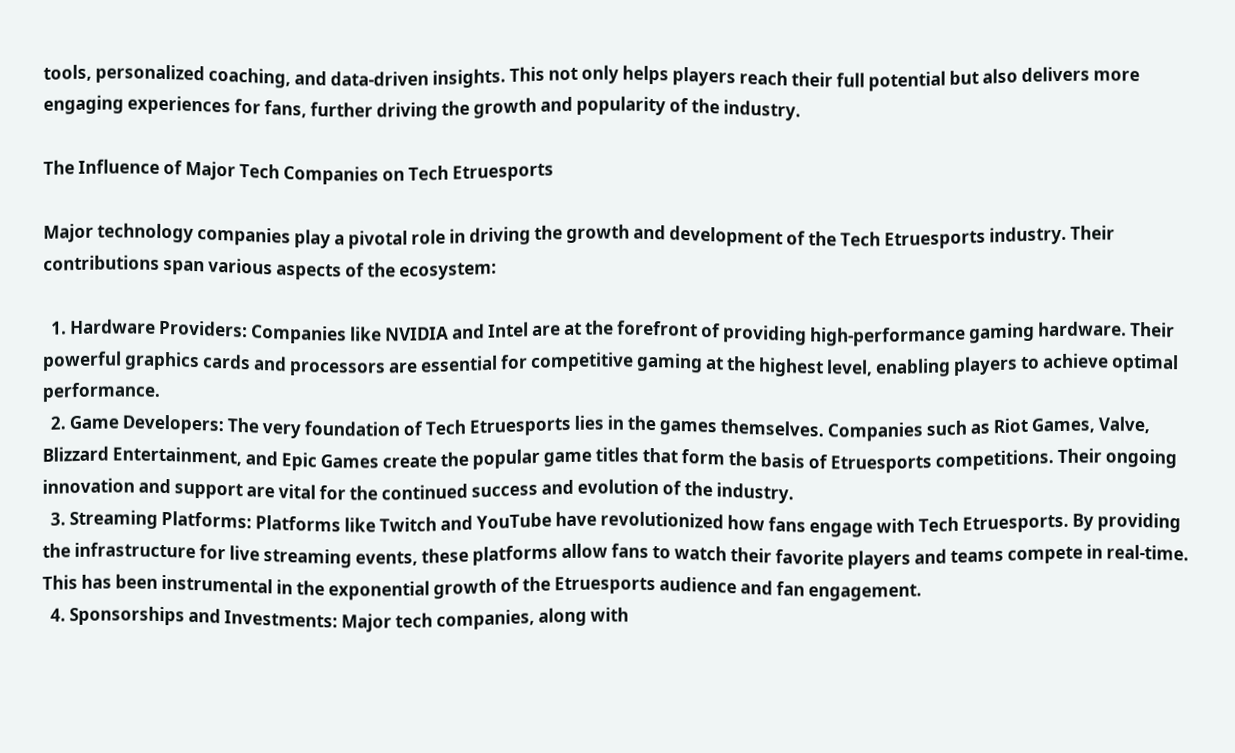tools, personalized coaching, and data-driven insights. This not only helps players reach their full potential but also delivers more engaging experiences for fans, further driving the growth and popularity of the industry.

The Influence of Major Tech Companies on Tech Etruesports

Major technology companies play a pivotal role in driving the growth and development of the Tech Etruesports industry. Their contributions span various aspects of the ecosystem:

  1. Hardware Providers: Companies like NVIDIA and Intel are at the forefront of providing high-performance gaming hardware. Their powerful graphics cards and processors are essential for competitive gaming at the highest level, enabling players to achieve optimal performance.
  2. Game Developers: The very foundation of Tech Etruesports lies in the games themselves. Companies such as Riot Games, Valve, Blizzard Entertainment, and Epic Games create the popular game titles that form the basis of Etruesports competitions. Their ongoing innovation and support are vital for the continued success and evolution of the industry.
  3. Streaming Platforms: Platforms like Twitch and YouTube have revolutionized how fans engage with Tech Etruesports. By providing the infrastructure for live streaming events, these platforms allow fans to watch their favorite players and teams compete in real-time. This has been instrumental in the exponential growth of the Etruesports audience and fan engagement.
  4. Sponsorships and Investments: Major tech companies, along with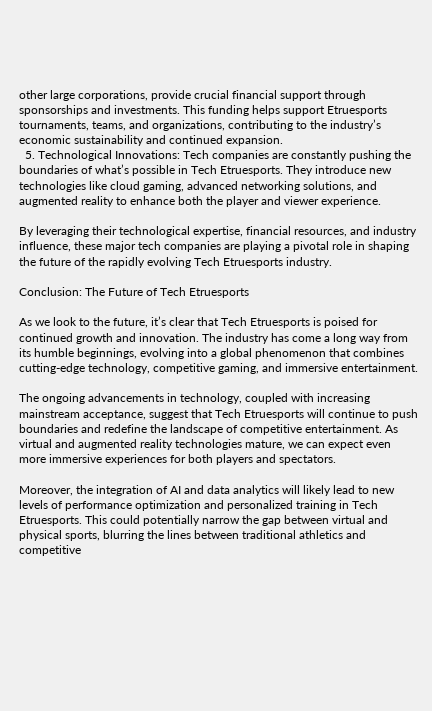other large corporations, provide crucial financial support through sponsorships and investments. This funding helps support Etruesports tournaments, teams, and organizations, contributing to the industry’s economic sustainability and continued expansion.
  5. Technological Innovations: Tech companies are constantly pushing the boundaries of what’s possible in Tech Etruesports. They introduce new technologies like cloud gaming, advanced networking solutions, and augmented reality to enhance both the player and viewer experience.

By leveraging their technological expertise, financial resources, and industry influence, these major tech companies are playing a pivotal role in shaping the future of the rapidly evolving Tech Etruesports industry.

Conclusion: The Future of Tech Etruesports

As we look to the future, it’s clear that Tech Etruesports is poised for continued growth and innovation. The industry has come a long way from its humble beginnings, evolving into a global phenomenon that combines cutting-edge technology, competitive gaming, and immersive entertainment.

The ongoing advancements in technology, coupled with increasing mainstream acceptance, suggest that Tech Etruesports will continue to push boundaries and redefine the landscape of competitive entertainment. As virtual and augmented reality technologies mature, we can expect even more immersive experiences for both players and spectators.

Moreover, the integration of AI and data analytics will likely lead to new levels of performance optimization and personalized training in Tech Etruesports. This could potentially narrow the gap between virtual and physical sports, blurring the lines between traditional athletics and competitive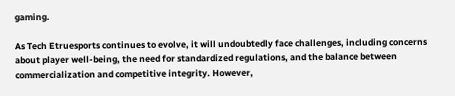gaming.

As Tech Etruesports continues to evolve, it will undoubtedly face challenges, including concerns about player well-being, the need for standardized regulations, and the balance between commercialization and competitive integrity. However,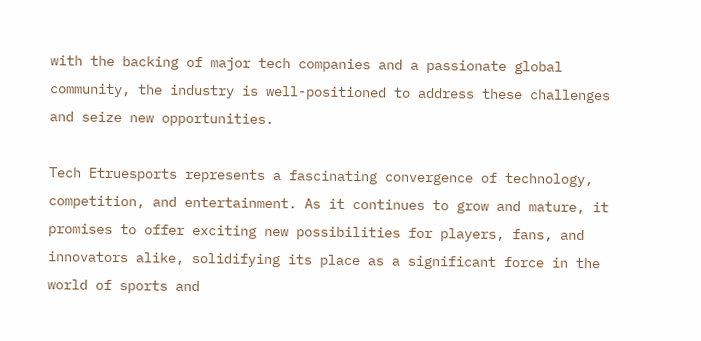with the backing of major tech companies and a passionate global community, the industry is well-positioned to address these challenges and seize new opportunities.

Tech Etruesports represents a fascinating convergence of technology, competition, and entertainment. As it continues to grow and mature, it promises to offer exciting new possibilities for players, fans, and innovators alike, solidifying its place as a significant force in the world of sports and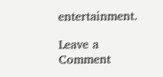entertainment.

Leave a Comment